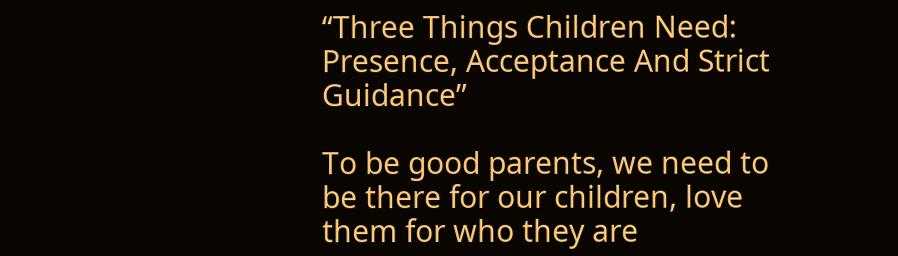“Three Things Children Need: Presence, Acceptance And Strict Guidance”

To be good parents, we need to be there for our children, love them for who they are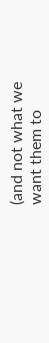(and not what we want them to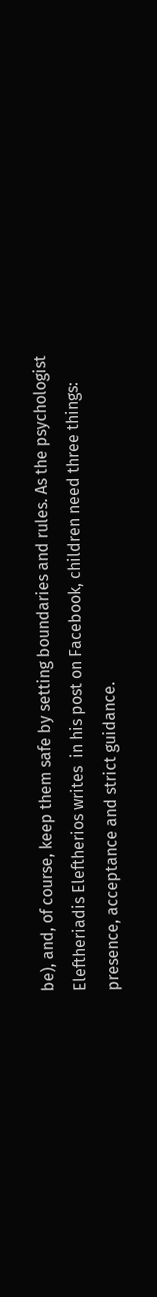be), and, of course, keep them safe by setting boundaries and rules. As the psychologist Eleftheriadis Eleftherios writes  in his post on Facebook, children need three things: presence, acceptance and strict guidance.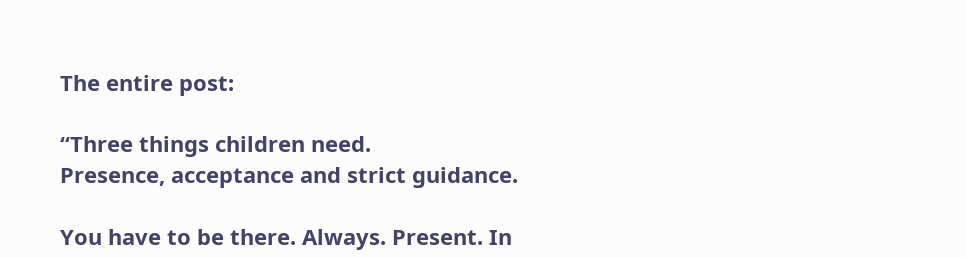The entire post:

“Three things children need.
Presence, acceptance and strict guidance.

You have to be there. Always. Present. In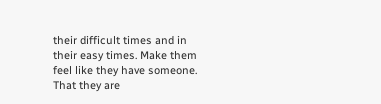their difficult times and in their easy times. Make them feel like they have someone. That they are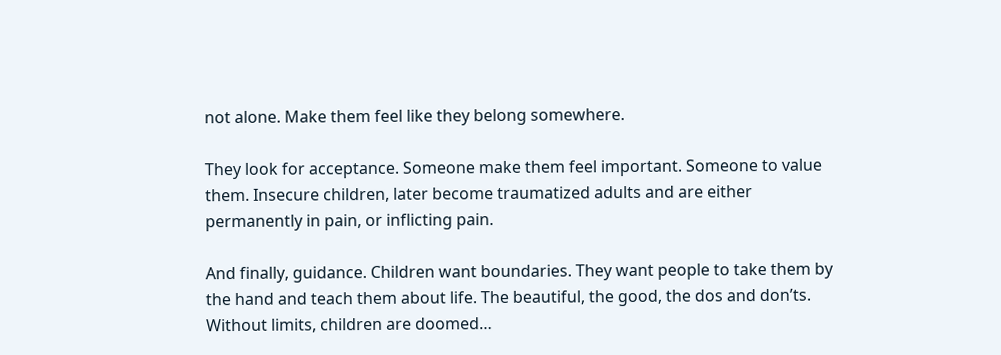not alone. Make them feel like they belong somewhere.

They look for acceptance. Someone make them feel important. Someone to value them. Insecure children, later become traumatized adults and are either permanently in pain, or inflicting pain.

And finally, guidance. Children want boundaries. They want people to take them by the hand and teach them about life. The beautiful, the good, the dos and don’ts. Without limits, children are doomed…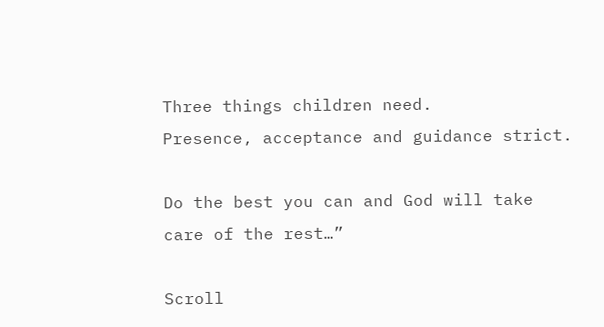Three things children need.
Presence, acceptance and guidance strict.

Do the best you can and God will take care of the rest…”

Scroll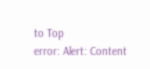to Top
error: Alert: Content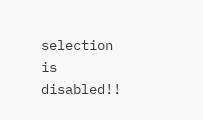selection is disabled!!